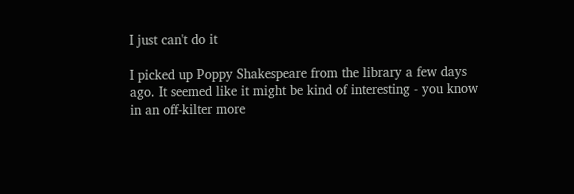I just can't do it

I picked up Poppy Shakespeare from the library a few days ago. It seemed like it might be kind of interesting - you know in an off-kilter more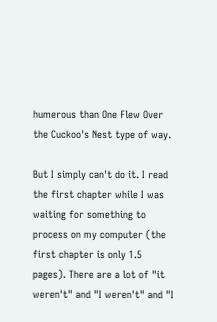humerous than One Flew Over the Cuckoo's Nest type of way.

But I simply can't do it. I read the first chapter while I was waiting for something to process on my computer (the first chapter is only 1.5 pages). There are a lot of "it weren't" and "I weren't" and "I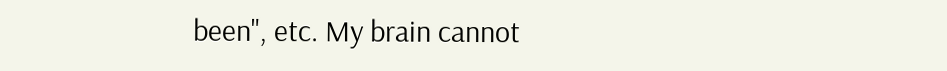been", etc. My brain cannot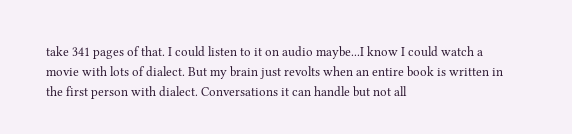take 341 pages of that. I could listen to it on audio maybe...I know I could watch a movie with lots of dialect. But my brain just revolts when an entire book is written in the first person with dialect. Conversations it can handle but not all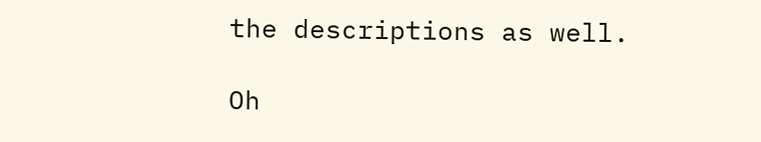the descriptions as well.

Oh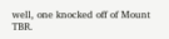well, one knocked off of Mount TBR.